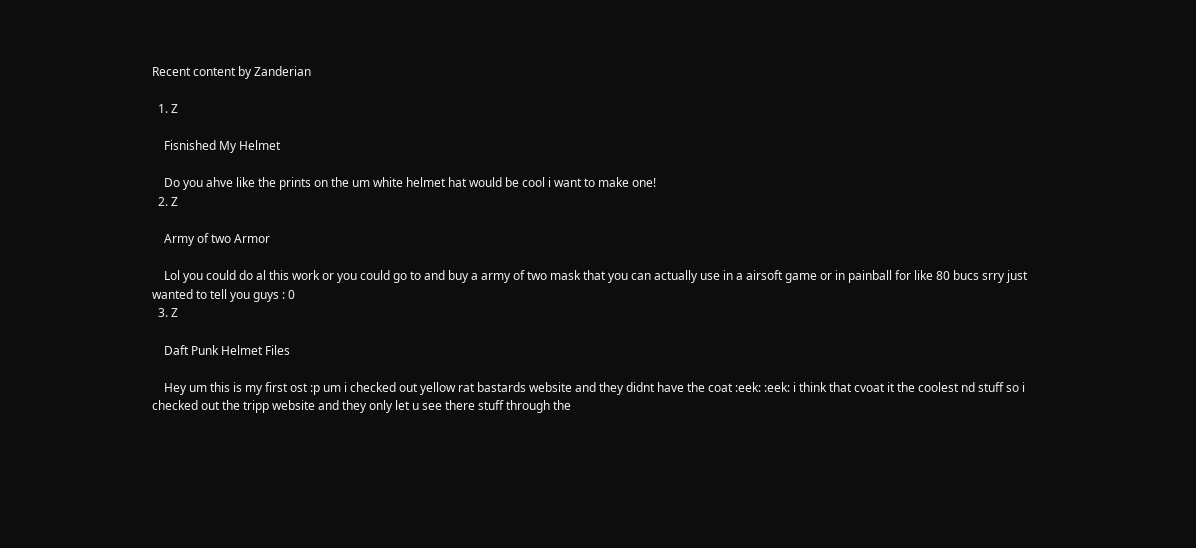Recent content by Zanderian

  1. Z

    Fisnished My Helmet

    Do you ahve like the prints on the um white helmet hat would be cool i want to make one!
  2. Z

    Army of two Armor

    Lol you could do al this work or you could go to and buy a army of two mask that you can actually use in a airsoft game or in painball for like 80 bucs srry just wanted to tell you guys : 0
  3. Z

    Daft Punk Helmet Files

    Hey um this is my first ost :p um i checked out yellow rat bastards website and they didnt have the coat :eek: :eek: i think that cvoat it the coolest nd stuff so i checked out the tripp website and they only let u see there stuff through the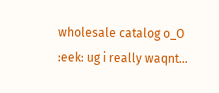wholesale catalog o_O :eek: ug i really waqnt...